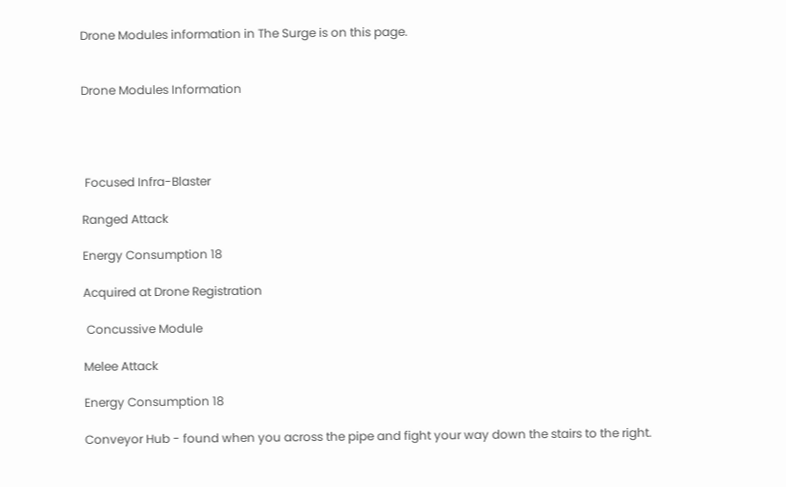Drone Modules information in The Surge is on this page.


Drone Modules Information




 Focused Infra-Blaster

Ranged Attack

Energy Consumption 18

Acquired at Drone Registration

 Concussive Module

Melee Attack

Energy Consumption 18

Conveyor Hub - found when you across the pipe and fight your way down the stairs to the right.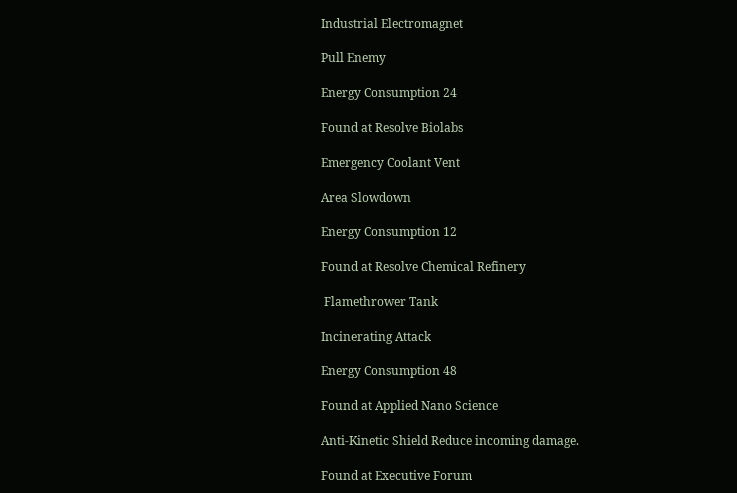Industrial Electromagnet

Pull Enemy

Energy Consumption 24

Found at Resolve Biolabs

Emergency Coolant Vent

Area Slowdown

Energy Consumption 12

Found at Resolve Chemical Refinery

 Flamethrower Tank

Incinerating Attack

Energy Consumption 48

Found at Applied Nano Science

Anti-Kinetic Shield Reduce incoming damage.

Found at Executive Forum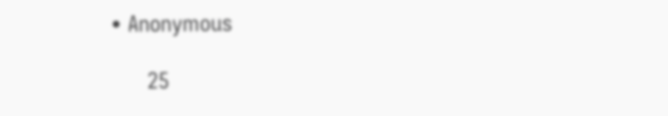• Anonymous

      25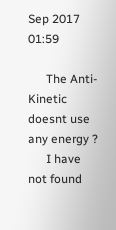Sep 2017 01:59

      The Anti-Kinetic doesnt use any energy ?
      I have not found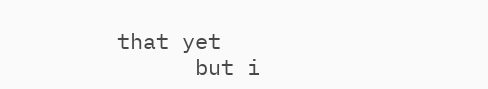that yet
      but i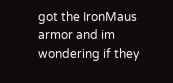got the IronMaus armor and im wondering if they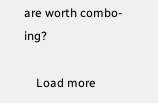are worth combo-ing?

    Load more